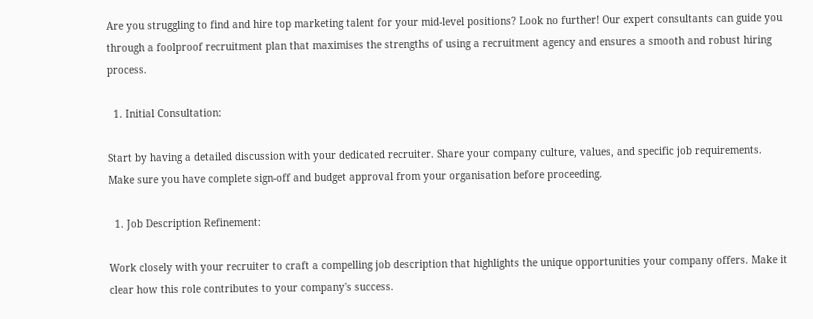Are you struggling to find and hire top marketing talent for your mid-level positions? Look no further! Our expert consultants can guide you through a foolproof recruitment plan that maximises the strengths of using a recruitment agency and ensures a smooth and robust hiring process.

  1. Initial Consultation:

Start by having a detailed discussion with your dedicated recruiter. Share your company culture, values, and specific job requirements. Make sure you have complete sign-off and budget approval from your organisation before proceeding.

  1. Job Description Refinement:

Work closely with your recruiter to craft a compelling job description that highlights the unique opportunities your company offers. Make it clear how this role contributes to your company's success.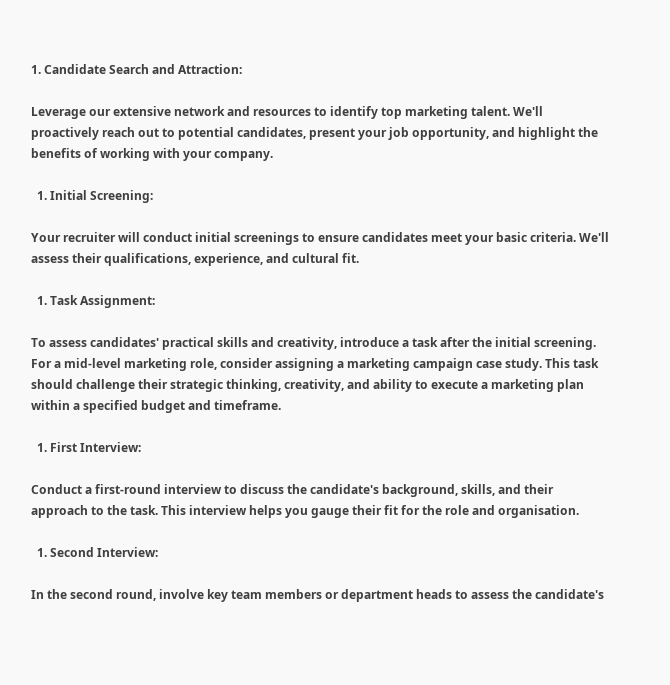1. Candidate Search and Attraction:

Leverage our extensive network and resources to identify top marketing talent. We'll proactively reach out to potential candidates, present your job opportunity, and highlight the benefits of working with your company.

  1. Initial Screening:

Your recruiter will conduct initial screenings to ensure candidates meet your basic criteria. We'll assess their qualifications, experience, and cultural fit.

  1. Task Assignment:

To assess candidates' practical skills and creativity, introduce a task after the initial screening. For a mid-level marketing role, consider assigning a marketing campaign case study. This task should challenge their strategic thinking, creativity, and ability to execute a marketing plan within a specified budget and timeframe.

  1. First Interview:

Conduct a first-round interview to discuss the candidate's background, skills, and their approach to the task. This interview helps you gauge their fit for the role and organisation.

  1. Second Interview:

In the second round, involve key team members or department heads to assess the candidate's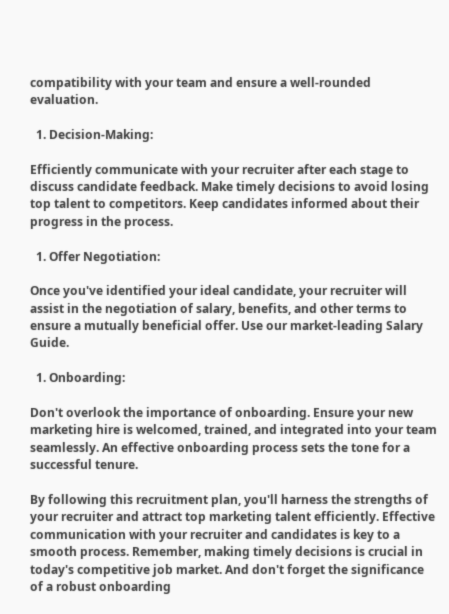compatibility with your team and ensure a well-rounded evaluation.

  1. Decision-Making:

Efficiently communicate with your recruiter after each stage to discuss candidate feedback. Make timely decisions to avoid losing top talent to competitors. Keep candidates informed about their progress in the process.

  1. Offer Negotiation:

Once you've identified your ideal candidate, your recruiter will assist in the negotiation of salary, benefits, and other terms to ensure a mutually beneficial offer. Use our market-leading Salary Guide.

  1. Onboarding:

Don't overlook the importance of onboarding. Ensure your new marketing hire is welcomed, trained, and integrated into your team seamlessly. An effective onboarding process sets the tone for a successful tenure.

By following this recruitment plan, you'll harness the strengths of your recruiter and attract top marketing talent efficiently. Effective communication with your recruiter and candidates is key to a smooth process. Remember, making timely decisions is crucial in today's competitive job market. And don't forget the significance of a robust onboarding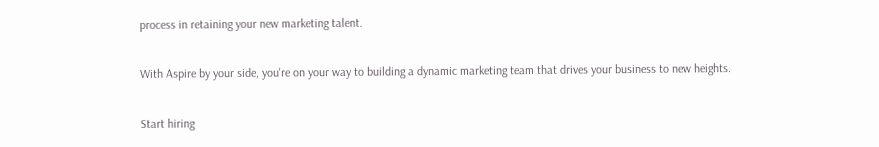process in retaining your new marketing talent.

With Aspire by your side, you're on your way to building a dynamic marketing team that drives your business to new heights.

Start hiring